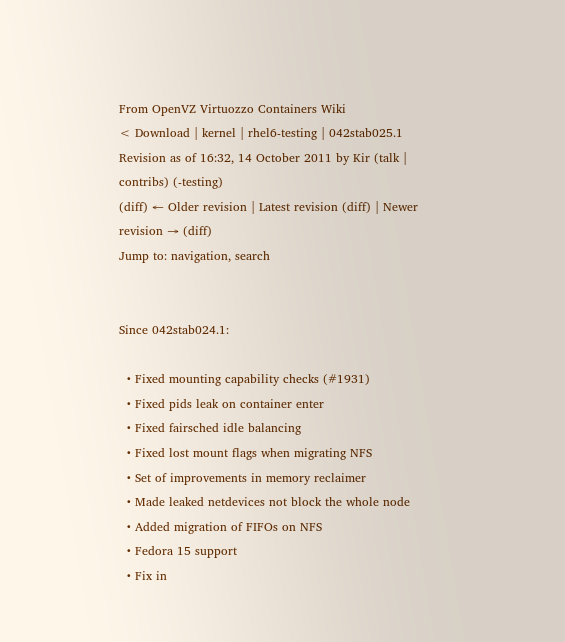From OpenVZ Virtuozzo Containers Wiki
< Download | kernel | rhel6-testing | 042stab025.1
Revision as of 16:32, 14 October 2011 by Kir (talk | contribs) (-testing)
(diff) ← Older revision | Latest revision (diff) | Newer revision → (diff)
Jump to: navigation, search


Since 042stab024.1:

  • Fixed mounting capability checks (#1931)
  • Fixed pids leak on container enter
  • Fixed fairsched idle balancing
  • Fixed lost mount flags when migrating NFS
  • Set of improvements in memory reclaimer
  • Made leaked netdevices not block the whole node
  • Added migration of FIFOs on NFS
  • Fedora 15 support
  • Fix in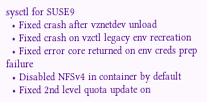sysctl for SUSE9
  • Fixed crash after vznetdev unload
  • Fixed crash on vzctl legacy env recreation
  • Fixed error core returned on env creds prep failure
  • Disabled NFSv4 in container by default
  • Fixed 2nd level quota update on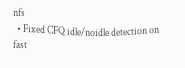nfs
  • Fixed CFQ idle/noidle detection on fast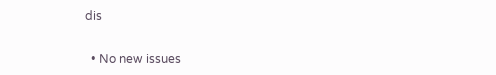dis


  • No new issues